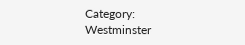Category: Westminster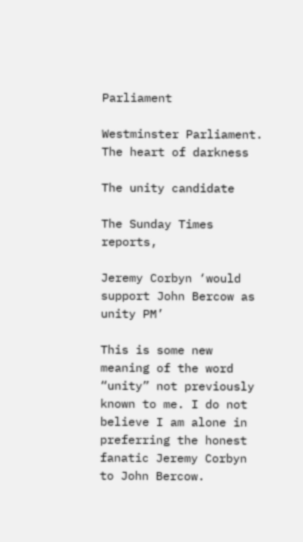Parliament

Westminster Parliament. The heart of darkness

The unity candidate

The Sunday Times reports,

Jeremy Corbyn ‘would support John Bercow as unity PM’

This is some new meaning of the word “unity” not previously known to me. I do not believe I am alone in preferring the honest fanatic Jeremy Corbyn to John Bercow.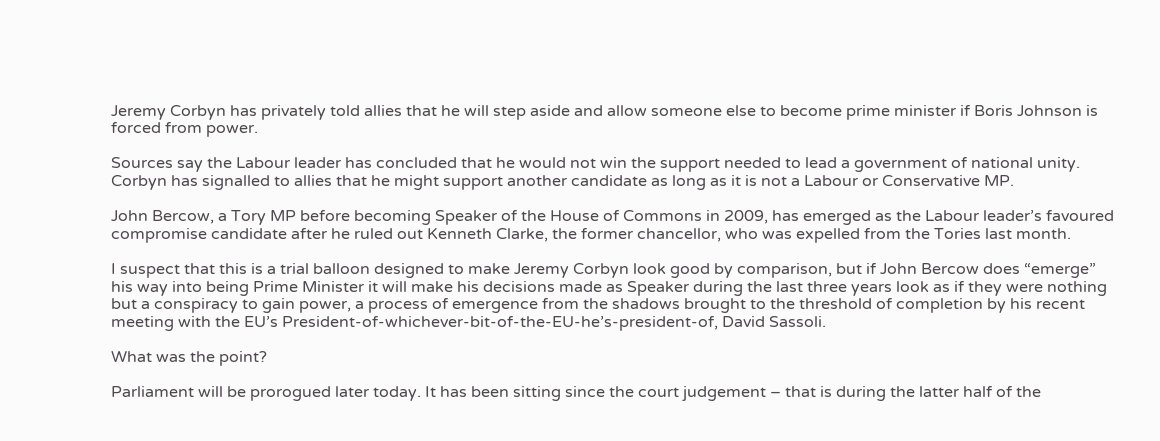Jeremy Corbyn has privately told allies that he will step aside and allow someone else to become prime minister if Boris Johnson is forced from power.

Sources say the Labour leader has concluded that he would not win the support needed to lead a government of national unity. Corbyn has signalled to allies that he might support another candidate as long as it is not a Labour or Conservative MP.

John Bercow, a Tory MP before becoming Speaker of the House of Commons in 2009, has emerged as the Labour leader’s favoured compromise candidate after he ruled out Kenneth Clarke, the former chancellor, who was expelled from the Tories last month.

I suspect that this is a trial balloon designed to make Jeremy Corbyn look good by comparison, but if John Bercow does “emerge” his way into being Prime Minister it will make his decisions made as Speaker during the last three years look as if they were nothing but a conspiracy to gain power, a process of emergence from the shadows brought to the threshold of completion by his recent meeting with the EU’s President-of-whichever-bit-of-the-EU-he’s-president-of, David Sassoli.

What was the point?

Parliament will be prorogued later today. It has been sitting since the court judgement – that is during the latter half of the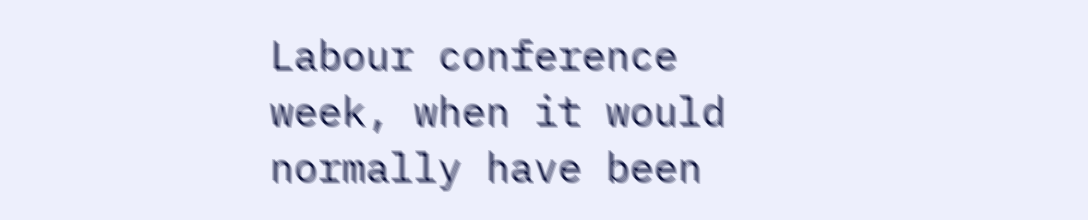Labour conference week, when it would normally have been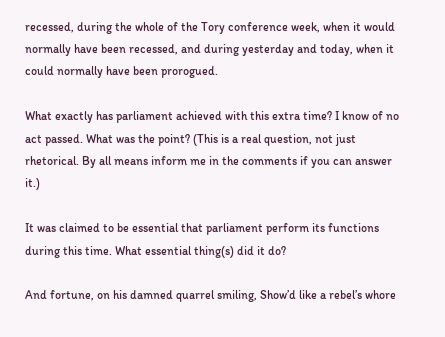recessed, during the whole of the Tory conference week, when it would normally have been recessed, and during yesterday and today, when it could normally have been prorogued.

What exactly has parliament achieved with this extra time? I know of no act passed. What was the point? (This is a real question, not just rhetorical. By all means inform me in the comments if you can answer it.)

It was claimed to be essential that parliament perform its functions during this time. What essential thing(s) did it do?

And fortune, on his damned quarrel smiling, Show’d like a rebel’s whore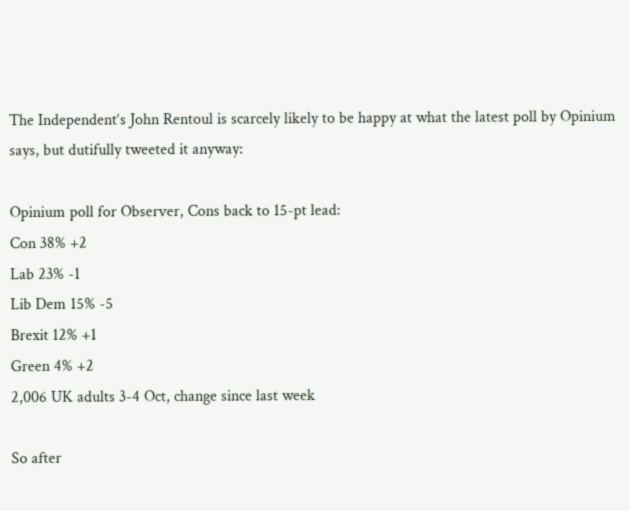The Independent‘s John Rentoul is scarcely likely to be happy at what the latest poll by Opinium says, but dutifully tweeted it anyway:

Opinium poll for Observer, Cons back to 15-pt lead:
Con 38% +2
Lab 23% -1
Lib Dem 15% -5
Brexit 12% +1
Green 4% +2
2,006 UK adults 3-4 Oct, change since last week

So after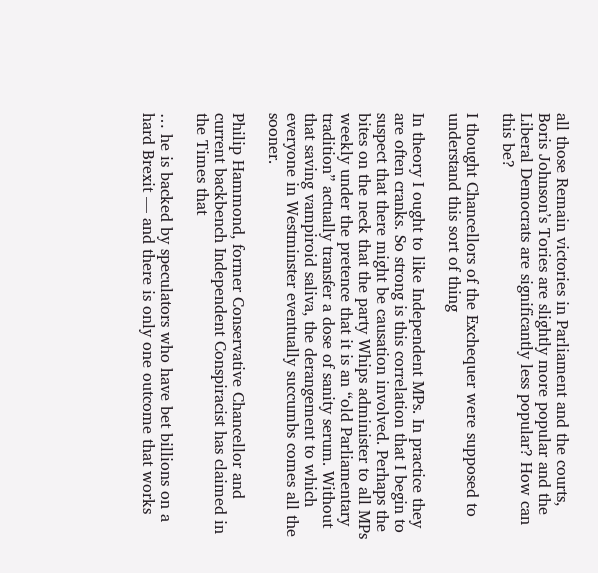all those Remain victories in Parliament and the courts, Boris Johnson’s Tories are slightly more popular and the Liberal Democrats are significantly less popular? How can this be?

I thought Chancellors of the Exchequer were supposed to understand this sort of thing

In theory I ought to like Independent MPs. In practice they are often cranks. So strong is this correlation that I begin to suspect that there might be causation involved. Perhaps the bites on the neck that the party Whips administer to all MPs weekly under the pretence that it is an “old Parliamentary tradition” actually transfer a dose of sanity serum. Without that saving vampiroid saliva, the derangement to which everyone in Westminster eventually succumbs comes all the sooner.

Philip Hammond, former Conservative Chancellor and current backbench Independent Conspiracist has claimed in the Times that

… he is backed by speculators who have bet billions on a hard Brexit — and there is only one outcome that works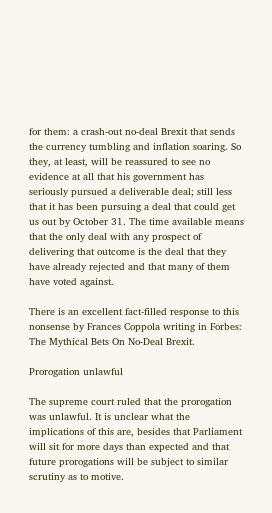for them: a crash-out no-deal Brexit that sends the currency tumbling and inflation soaring. So they, at least, will be reassured to see no evidence at all that his government has seriously pursued a deliverable deal; still less that it has been pursuing a deal that could get us out by October 31. The time available means that the only deal with any prospect of delivering that outcome is the deal that they have already rejected and that many of them have voted against.

There is an excellent fact-filled response to this nonsense by Frances Coppola writing in Forbes: The Mythical Bets On No-Deal Brexit.

Prorogation unlawful

The supreme court ruled that the prorogation was unlawful. It is unclear what the implications of this are, besides that Parliament will sit for more days than expected and that future prorogations will be subject to similar scrutiny as to motive.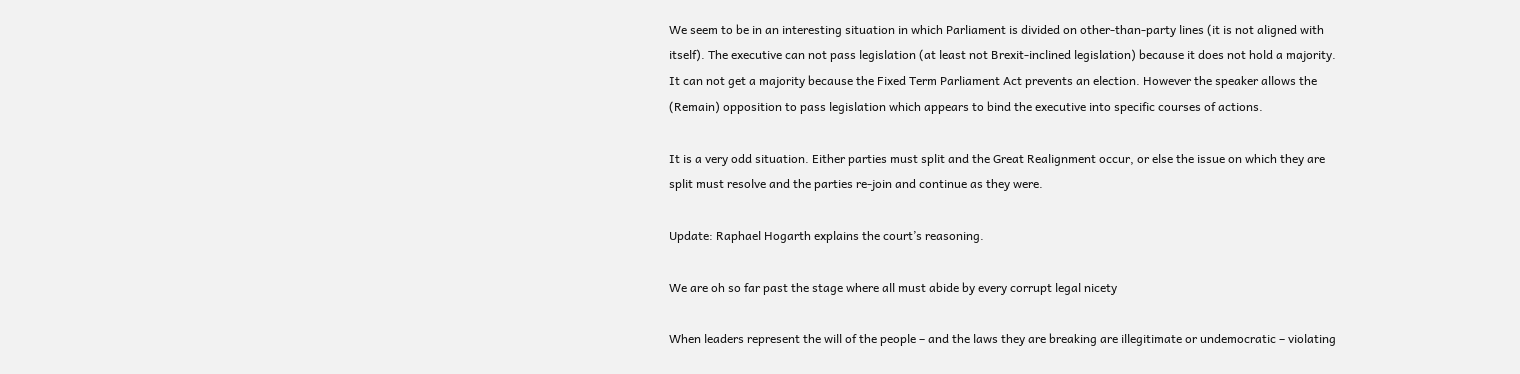We seem to be in an interesting situation in which Parliament is divided on other-than-party lines (it is not aligned with itself). The executive can not pass legislation (at least not Brexit-inclined legislation) because it does not hold a majority. It can not get a majority because the Fixed Term Parliament Act prevents an election. However the speaker allows the (Remain) opposition to pass legislation which appears to bind the executive into specific courses of actions.

It is a very odd situation. Either parties must split and the Great Realignment occur, or else the issue on which they are split must resolve and the parties re-join and continue as they were.

Update: Raphael Hogarth explains the court’s reasoning.

We are oh so far past the stage where all must abide by every corrupt legal nicety

When leaders represent the will of the people – and the laws they are breaking are illegitimate or undemocratic – violating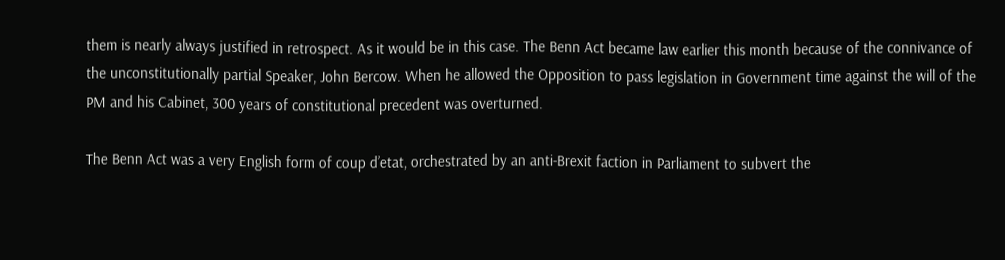them is nearly always justified in retrospect. As it would be in this case. The Benn Act became law earlier this month because of the connivance of the unconstitutionally partial Speaker, John Bercow. When he allowed the Opposition to pass legislation in Government time against the will of the PM and his Cabinet, 300 years of constitutional precedent was overturned.

The Benn Act was a very English form of coup d’etat, orchestrated by an anti-Brexit faction in Parliament to subvert the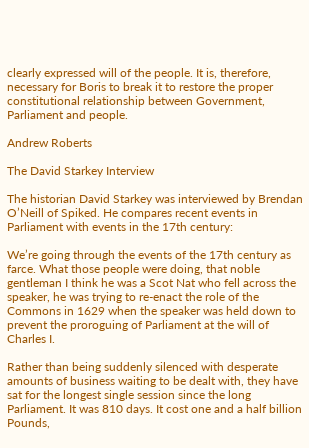clearly expressed will of the people. It is, therefore, necessary for Boris to break it to restore the proper constitutional relationship between Government, Parliament and people.

Andrew Roberts

The David Starkey Interview

The historian David Starkey was interviewed by Brendan O’Neill of Spiked. He compares recent events in Parliament with events in the 17th century:

We’re going through the events of the 17th century as farce. What those people were doing, that noble gentleman I think he was a Scot Nat who fell across the speaker, he was trying to re-enact the role of the Commons in 1629 when the speaker was held down to prevent the proroguing of Parliament at the will of Charles I.

Rather than being suddenly silenced with desperate amounts of business waiting to be dealt with, they have sat for the longest single session since the long Parliament. It was 810 days. It cost one and a half billion Pounds,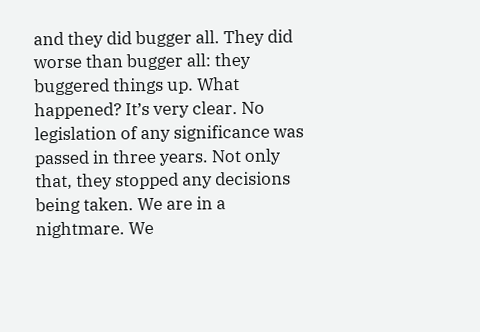and they did bugger all. They did worse than bugger all: they buggered things up. What happened? It’s very clear. No legislation of any significance was passed in three years. Not only that, they stopped any decisions being taken. We are in a nightmare. We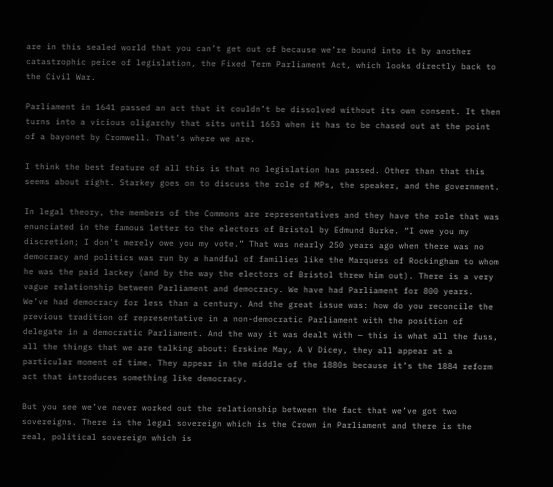are in this sealed world that you can’t get out of because we’re bound into it by another catastrophic peice of legislation, the Fixed Term Parliament Act, which looks directly back to the Civil War.

Parliament in 1641 passed an act that it couldn’t be dissolved without its own consent. It then turns into a vicious oligarchy that sits until 1653 when it has to be chased out at the point of a bayonet by Cromwell. That’s where we are.

I think the best feature of all this is that no legislation has passed. Other than that this seems about right. Starkey goes on to discuss the role of MPs, the speaker, and the government.

In legal theory, the members of the Commons are representatives and they have the role that was enunciated in the famous letter to the electors of Bristol by Edmund Burke. “I owe you my discretion; I don’t merely owe you my vote.” That was nearly 250 years ago when there was no democracy and politics was run by a handful of families like the Marquess of Rockingham to whom he was the paid lackey (and by the way the electors of Bristol threw him out). There is a very vague relationship between Parliament and democracy. We have had Parliament for 800 years. We’ve had democracy for less than a century. And the great issue was: how do you reconcile the previous tradition of representative in a non-democratic Parliament with the position of delegate in a democratic Parliament. And the way it was dealt with — this is what all the fuss, all the things that we are talking about: Erskine May, A V Dicey, they all appear at a particular moment of time. They appear in the middle of the 1880s because it’s the 1884 reform act that introduces something like democracy.

But you see we’ve never worked out the relationship between the fact that we’ve got two sovereigns. There is the legal sovereign which is the Crown in Parliament and there is the real, political sovereign which is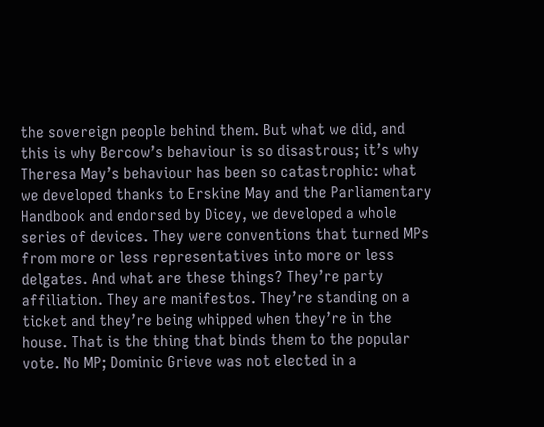the sovereign people behind them. But what we did, and this is why Bercow’s behaviour is so disastrous; it’s why Theresa May’s behaviour has been so catastrophic: what we developed thanks to Erskine May and the Parliamentary Handbook and endorsed by Dicey, we developed a whole series of devices. They were conventions that turned MPs from more or less representatives into more or less delgates. And what are these things? They’re party affiliation. They are manifestos. They’re standing on a ticket and they’re being whipped when they’re in the house. That is the thing that binds them to the popular vote. No MP; Dominic Grieve was not elected in a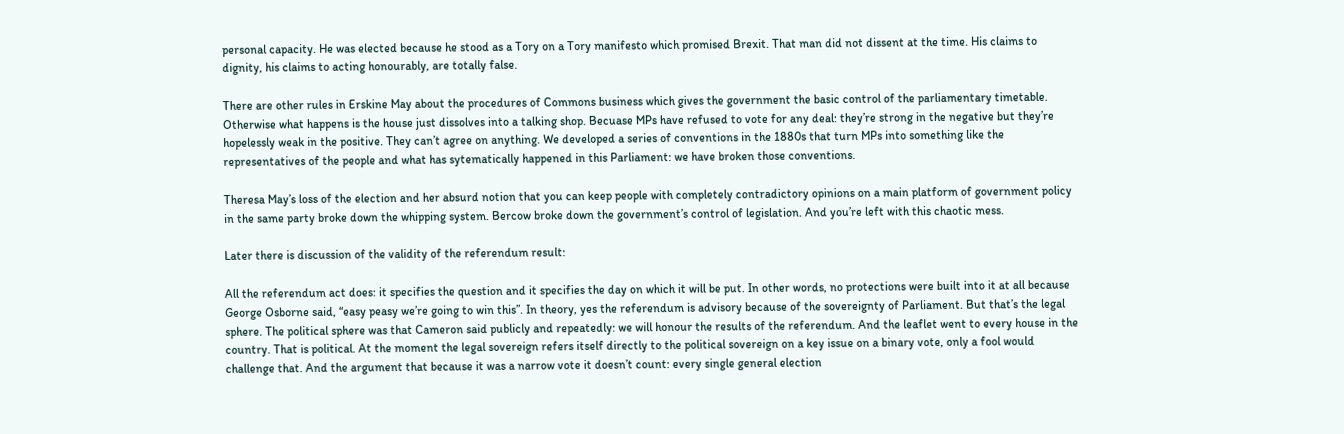personal capacity. He was elected because he stood as a Tory on a Tory manifesto which promised Brexit. That man did not dissent at the time. His claims to dignity, his claims to acting honourably, are totally false.

There are other rules in Erskine May about the procedures of Commons business which gives the government the basic control of the parliamentary timetable. Otherwise what happens is the house just dissolves into a talking shop. Becuase MPs have refused to vote for any deal: they’re strong in the negative but they’re hopelessly weak in the positive. They can’t agree on anything. We developed a series of conventions in the 1880s that turn MPs into something like the representatives of the people and what has sytematically happened in this Parliament: we have broken those conventions.

Theresa May’s loss of the election and her absurd notion that you can keep people with completely contradictory opinions on a main platform of government policy in the same party broke down the whipping system. Bercow broke down the government’s control of legislation. And you’re left with this chaotic mess.

Later there is discussion of the validity of the referendum result:

All the referendum act does: it specifies the question and it specifies the day on which it will be put. In other words, no protections were built into it at all because George Osborne said, “easy peasy we’re going to win this”. In theory, yes the referendum is advisory because of the sovereignty of Parliament. But that’s the legal sphere. The political sphere was that Cameron said publicly and repeatedly: we will honour the results of the referendum. And the leaflet went to every house in the country. That is political. At the moment the legal sovereign refers itself directly to the political sovereign on a key issue on a binary vote, only a fool would challenge that. And the argument that because it was a narrow vote it doesn’t count: every single general election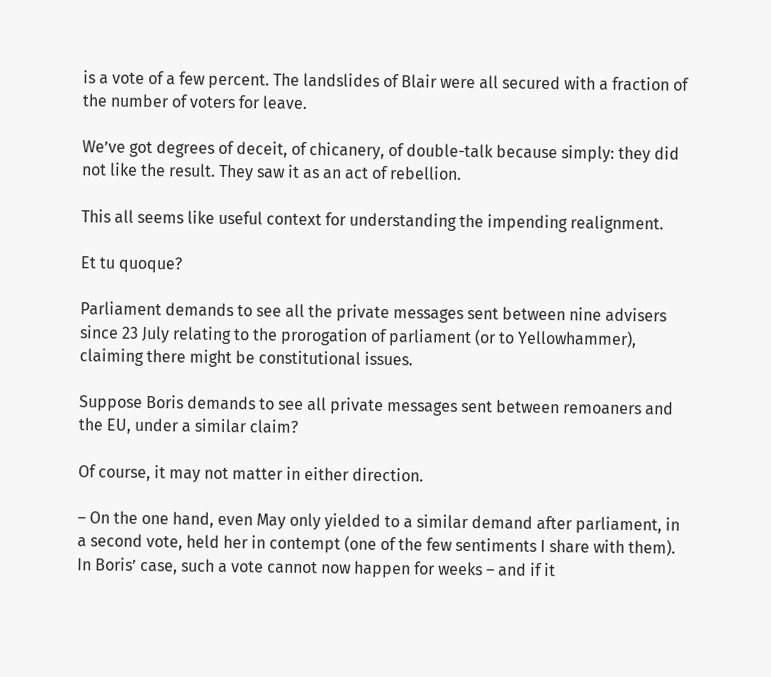is a vote of a few percent. The landslides of Blair were all secured with a fraction of the number of voters for leave.

We’ve got degrees of deceit, of chicanery, of double-talk because simply: they did not like the result. They saw it as an act of rebellion.

This all seems like useful context for understanding the impending realignment.

Et tu quoque?

Parliament demands to see all the private messages sent between nine advisers since 23 July relating to the prorogation of parliament (or to Yellowhammer), claiming there might be constitutional issues.

Suppose Boris demands to see all private messages sent between remoaners and the EU, under a similar claim?

Of course, it may not matter in either direction.

– On the one hand, even May only yielded to a similar demand after parliament, in a second vote, held her in contempt (one of the few sentiments I share with them). In Boris’ case, such a vote cannot now happen for weeks – and if it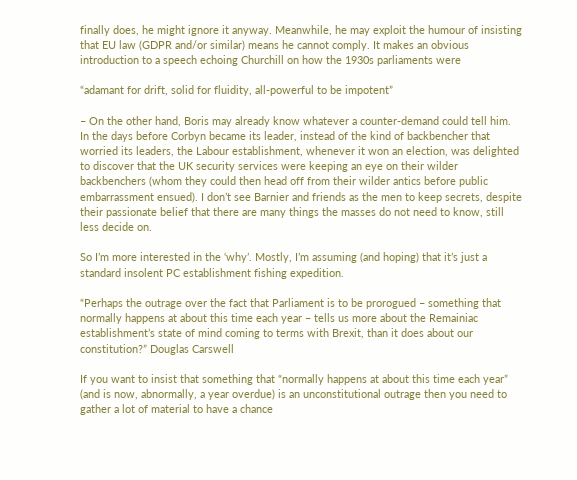finally does, he might ignore it anyway. Meanwhile, he may exploit the humour of insisting that EU law (GDPR and/or similar) means he cannot comply. It makes an obvious introduction to a speech echoing Churchill on how the 1930s parliaments were

“adamant for drift, solid for fluidity, all-powerful to be impotent”

– On the other hand, Boris may already know whatever a counter-demand could tell him. In the days before Corbyn became its leader, instead of the kind of backbencher that worried its leaders, the Labour establishment, whenever it won an election, was delighted to discover that the UK security services were keeping an eye on their wilder backbenchers (whom they could then head off from their wilder antics before public embarrassment ensued). I don’t see Barnier and friends as the men to keep secrets, despite their passionate belief that there are many things the masses do not need to know, still less decide on.

So I’m more interested in the ‘why’. Mostly, I’m assuming (and hoping) that it’s just a standard insolent PC establishment fishing expedition.

“Perhaps the outrage over the fact that Parliament is to be prorogued – something that normally happens at about this time each year – tells us more about the Remainiac establishment’s state of mind coming to terms with Brexit, than it does about our constitution?” Douglas Carswell

If you want to insist that something that “normally happens at about this time each year” (and is now, abnormally, a year overdue) is an unconstitutional outrage then you need to gather a lot of material to have a chance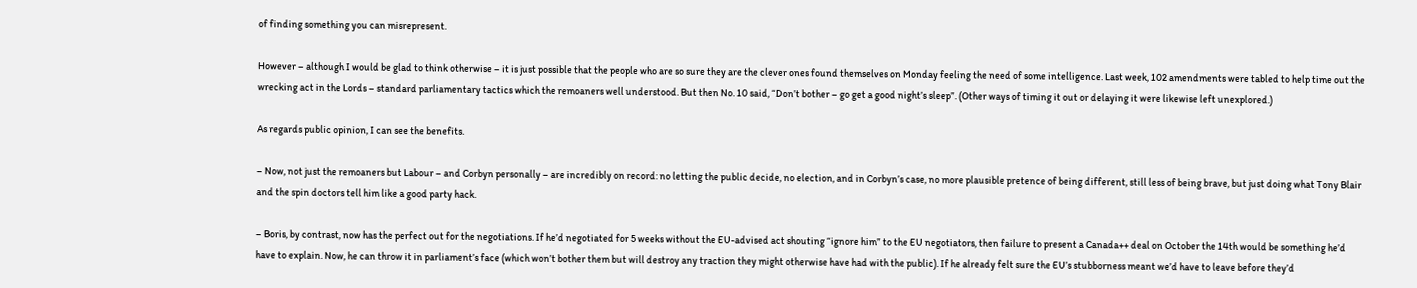of finding something you can misrepresent.

However – although I would be glad to think otherwise – it is just possible that the people who are so sure they are the clever ones found themselves on Monday feeling the need of some intelligence. Last week, 102 amendments were tabled to help time out the wrecking act in the Lords – standard parliamentary tactics which the remoaners well understood. But then No. 10 said, “Don’t bother – go get a good night’s sleep”. (Other ways of timing it out or delaying it were likewise left unexplored.)

As regards public opinion, I can see the benefits.

– Now, not just the remoaners but Labour – and Corbyn personally – are incredibly on record: no letting the public decide, no election, and in Corbyn’s case, no more plausible pretence of being different, still less of being brave, but just doing what Tony Blair and the spin doctors tell him like a good party hack.

– Boris, by contrast, now has the perfect out for the negotiations. If he’d negotiated for 5 weeks without the EU-advised act shouting “ignore him” to the EU negotiators, then failure to present a Canada++ deal on October the 14th would be something he’d have to explain. Now, he can throw it in parliament’s face (which won’t bother them but will destroy any traction they might otherwise have had with the public). If he already felt sure the EU’s stubborness meant we’d have to leave before they’d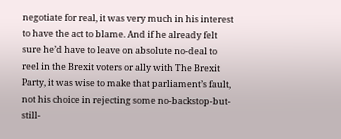negotiate for real, it was very much in his interest to have the act to blame. And if he already felt sure he’d have to leave on absolute no-deal to reel in the Brexit voters or ally with The Brexit Party, it was wise to make that parliament’s fault, not his choice in rejecting some no-backstop-but-still-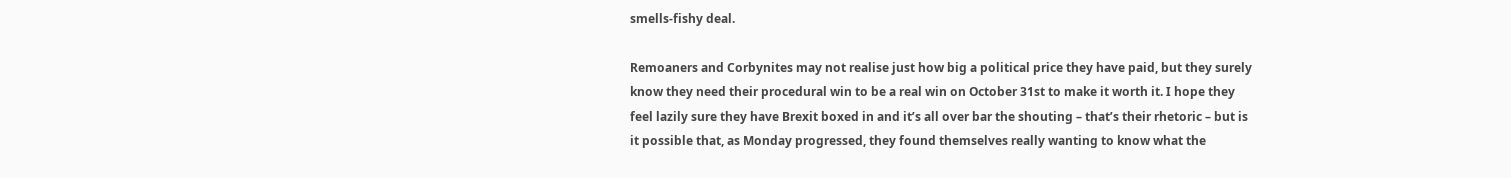smells-fishy deal.

Remoaners and Corbynites may not realise just how big a political price they have paid, but they surely know they need their procedural win to be a real win on October 31st to make it worth it. I hope they feel lazily sure they have Brexit boxed in and it’s all over bar the shouting – that’s their rhetoric – but is it possible that, as Monday progressed, they found themselves really wanting to know what the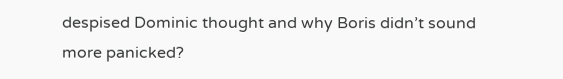despised Dominic thought and why Boris didn’t sound more panicked?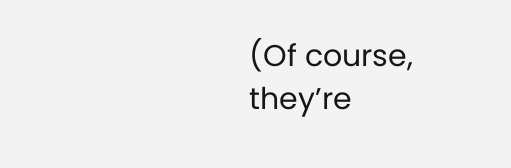(Of course, they’re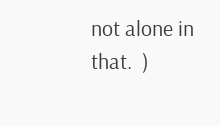not alone in that.  )